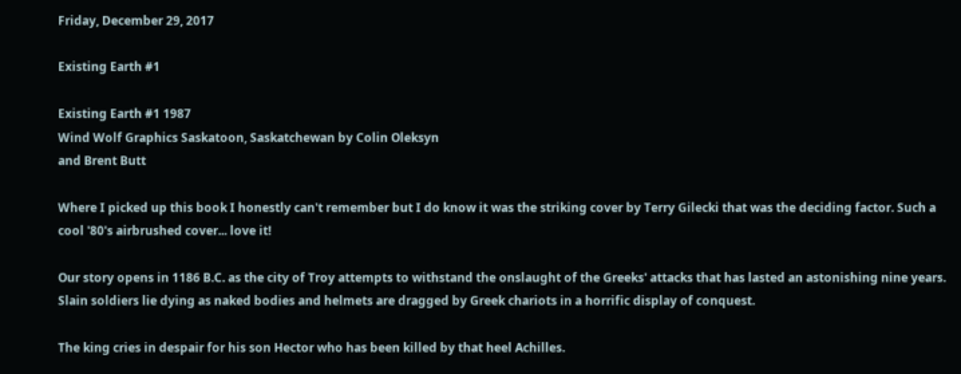Friday, December 29, 2017

Existing Earth #1

Existing Earth #1 1987
Wind Wolf Graphics Saskatoon, Saskatchewan by Colin Oleksyn
and Brent Butt

Where I picked up this book I honestly can't remember but I do know it was the striking cover by Terry Gilecki that was the deciding factor. Such a cool '80's airbrushed cover... love it!

Our story opens in 1186 B.C. as the city of Troy attempts to withstand the onslaught of the Greeks' attacks that has lasted an astonishing nine years. Slain soldiers lie dying as naked bodies and helmets are dragged by Greek chariots in a horrific display of conquest.

The king cries in despair for his son Hector who has been killed by that heel Achilles.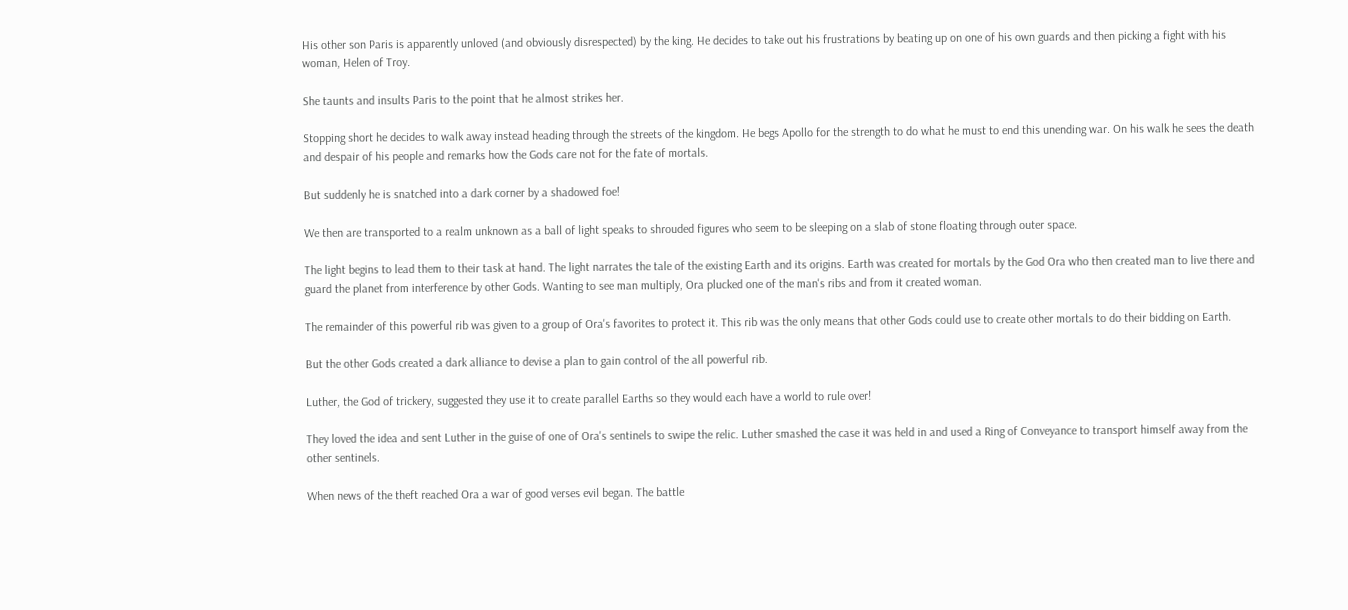His other son Paris is apparently unloved (and obviously disrespected) by the king. He decides to take out his frustrations by beating up on one of his own guards and then picking a fight with his woman, Helen of Troy.

She taunts and insults Paris to the point that he almost strikes her.

Stopping short he decides to walk away instead heading through the streets of the kingdom. He begs Apollo for the strength to do what he must to end this unending war. On his walk he sees the death and despair of his people and remarks how the Gods care not for the fate of mortals.

But suddenly he is snatched into a dark corner by a shadowed foe!

We then are transported to a realm unknown as a ball of light speaks to shrouded figures who seem to be sleeping on a slab of stone floating through outer space.

The light begins to lead them to their task at hand. The light narrates the tale of the existing Earth and its origins. Earth was created for mortals by the God Ora who then created man to live there and guard the planet from interference by other Gods. Wanting to see man multiply, Ora plucked one of the man's ribs and from it created woman.

The remainder of this powerful rib was given to a group of Ora's favorites to protect it. This rib was the only means that other Gods could use to create other mortals to do their bidding on Earth.

But the other Gods created a dark alliance to devise a plan to gain control of the all powerful rib.

Luther, the God of trickery, suggested they use it to create parallel Earths so they would each have a world to rule over!

They loved the idea and sent Luther in the guise of one of Ora's sentinels to swipe the relic. Luther smashed the case it was held in and used a Ring of Conveyance to transport himself away from the other sentinels.

When news of the theft reached Ora a war of good verses evil began. The battle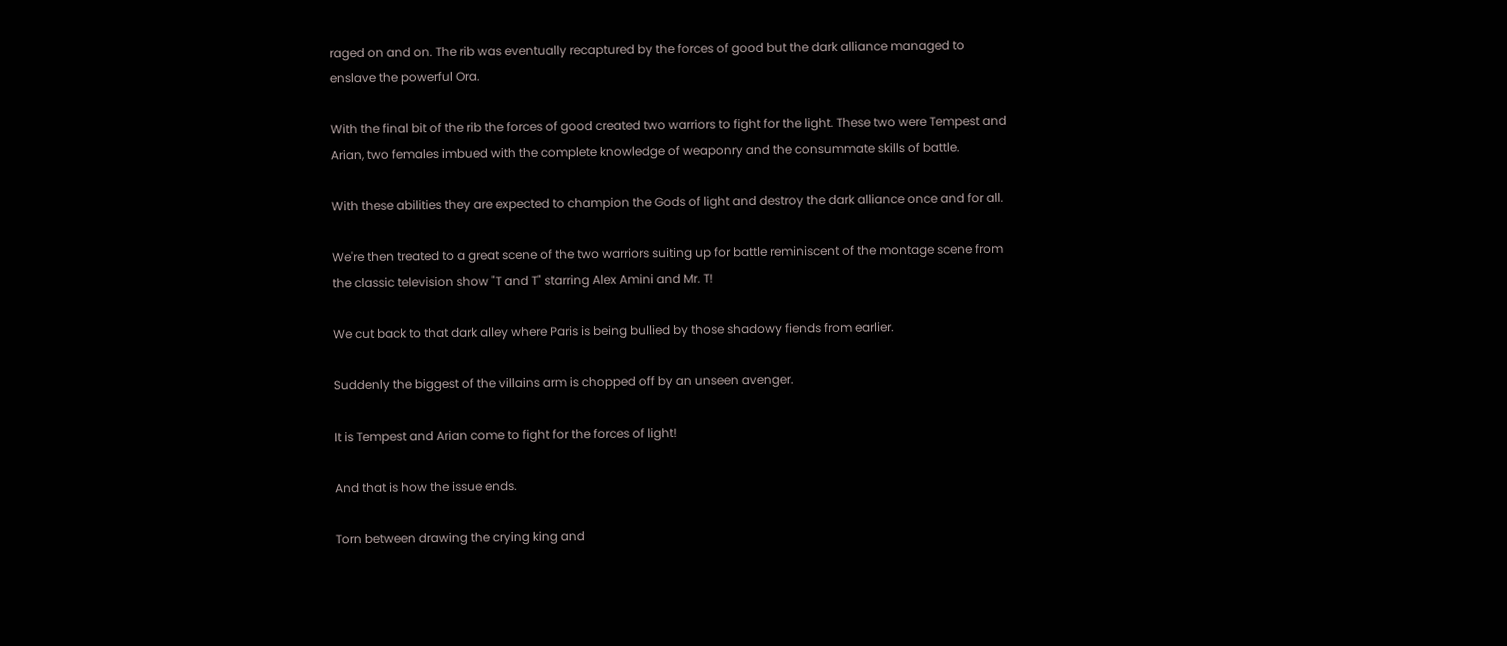raged on and on. The rib was eventually recaptured by the forces of good but the dark alliance managed to enslave the powerful Ora.

With the final bit of the rib the forces of good created two warriors to fight for the light. These two were Tempest and Arian, two females imbued with the complete knowledge of weaponry and the consummate skills of battle.

With these abilities they are expected to champion the Gods of light and destroy the dark alliance once and for all.

We're then treated to a great scene of the two warriors suiting up for battle reminiscent of the montage scene from the classic television show "T and T" starring Alex Amini and Mr. T!

We cut back to that dark alley where Paris is being bullied by those shadowy fiends from earlier.

Suddenly the biggest of the villains arm is chopped off by an unseen avenger.

It is Tempest and Arian come to fight for the forces of light!

And that is how the issue ends.

Torn between drawing the crying king and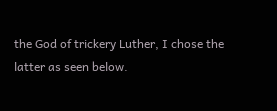the God of trickery Luther, I chose the latter as seen below.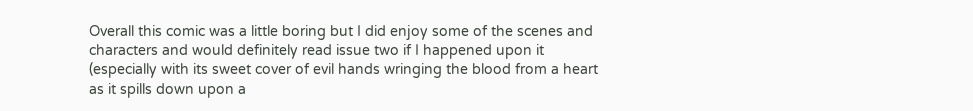Overall this comic was a little boring but I did enjoy some of the scenes and characters and would definitely read issue two if I happened upon it (especially with its sweet cover of evil hands wringing the blood from a heart as it spills down upon a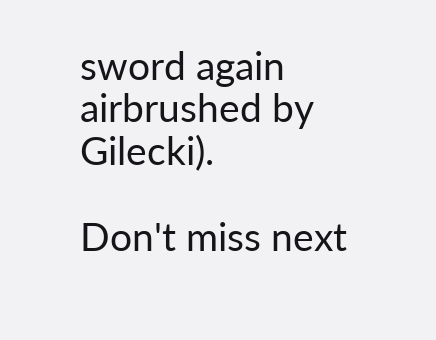sword again airbrushed by Gilecki).

Don't miss next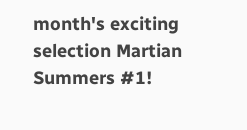month's exciting selection Martian Summers #1!